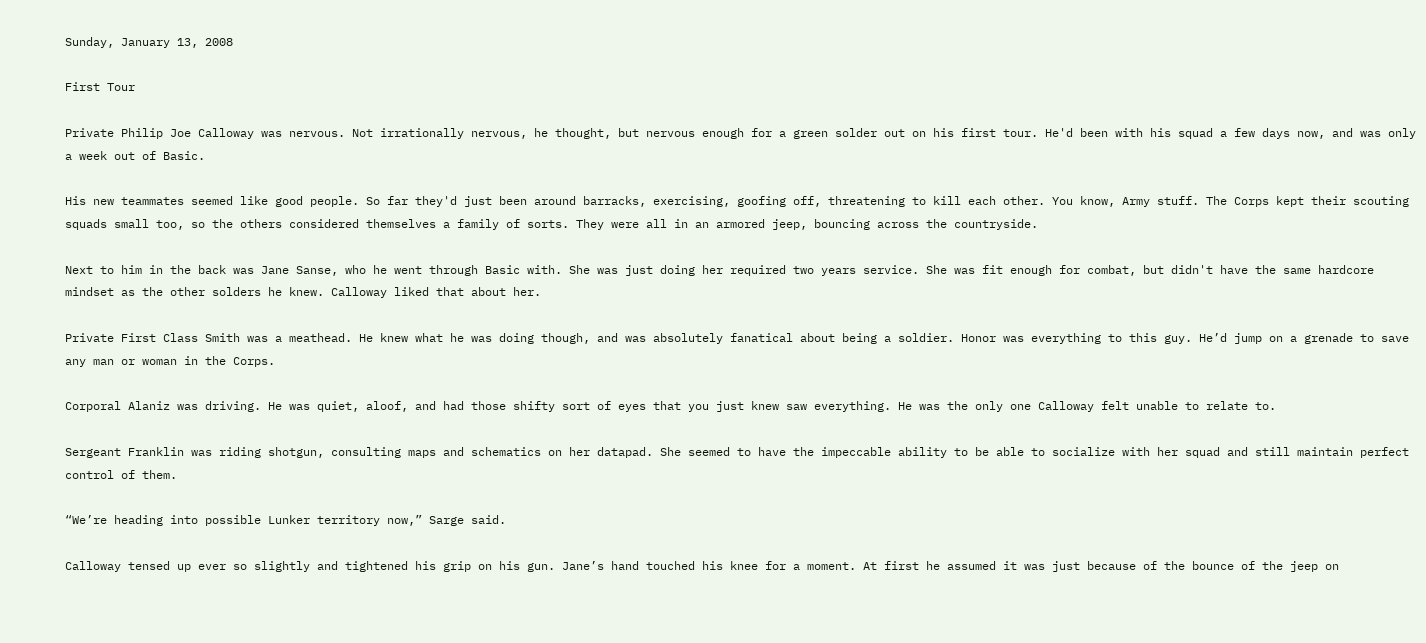Sunday, January 13, 2008

First Tour

Private Philip Joe Calloway was nervous. Not irrationally nervous, he thought, but nervous enough for a green solder out on his first tour. He'd been with his squad a few days now, and was only a week out of Basic.

His new teammates seemed like good people. So far they'd just been around barracks, exercising, goofing off, threatening to kill each other. You know, Army stuff. The Corps kept their scouting squads small too, so the others considered themselves a family of sorts. They were all in an armored jeep, bouncing across the countryside.

Next to him in the back was Jane Sanse, who he went through Basic with. She was just doing her required two years service. She was fit enough for combat, but didn't have the same hardcore mindset as the other solders he knew. Calloway liked that about her.

Private First Class Smith was a meathead. He knew what he was doing though, and was absolutely fanatical about being a soldier. Honor was everything to this guy. He’d jump on a grenade to save any man or woman in the Corps.

Corporal Alaniz was driving. He was quiet, aloof, and had those shifty sort of eyes that you just knew saw everything. He was the only one Calloway felt unable to relate to.

Sergeant Franklin was riding shotgun, consulting maps and schematics on her datapad. She seemed to have the impeccable ability to be able to socialize with her squad and still maintain perfect control of them.

“We’re heading into possible Lunker territory now,” Sarge said.

Calloway tensed up ever so slightly and tightened his grip on his gun. Jane’s hand touched his knee for a moment. At first he assumed it was just because of the bounce of the jeep on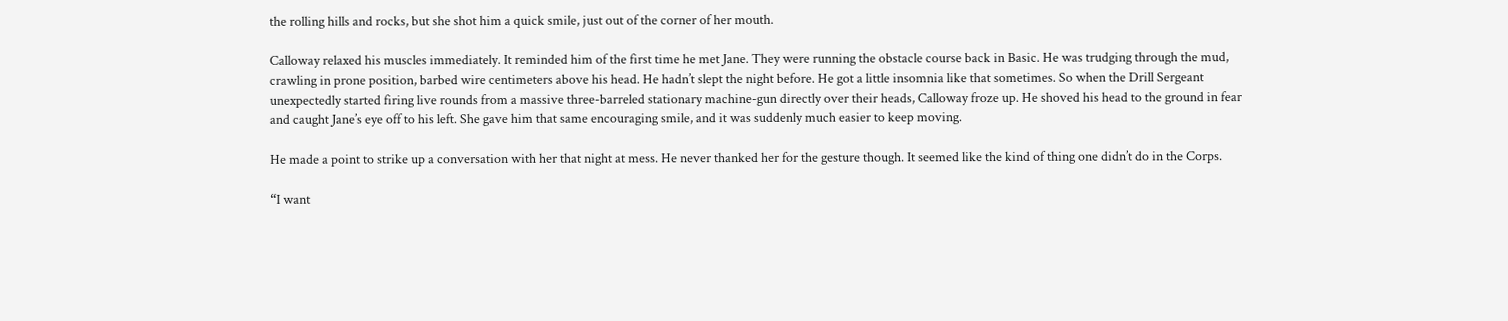the rolling hills and rocks, but she shot him a quick smile, just out of the corner of her mouth.

Calloway relaxed his muscles immediately. It reminded him of the first time he met Jane. They were running the obstacle course back in Basic. He was trudging through the mud, crawling in prone position, barbed wire centimeters above his head. He hadn’t slept the night before. He got a little insomnia like that sometimes. So when the Drill Sergeant unexpectedly started firing live rounds from a massive three-barreled stationary machine-gun directly over their heads, Calloway froze up. He shoved his head to the ground in fear and caught Jane’s eye off to his left. She gave him that same encouraging smile, and it was suddenly much easier to keep moving.

He made a point to strike up a conversation with her that night at mess. He never thanked her for the gesture though. It seemed like the kind of thing one didn’t do in the Corps.

“I want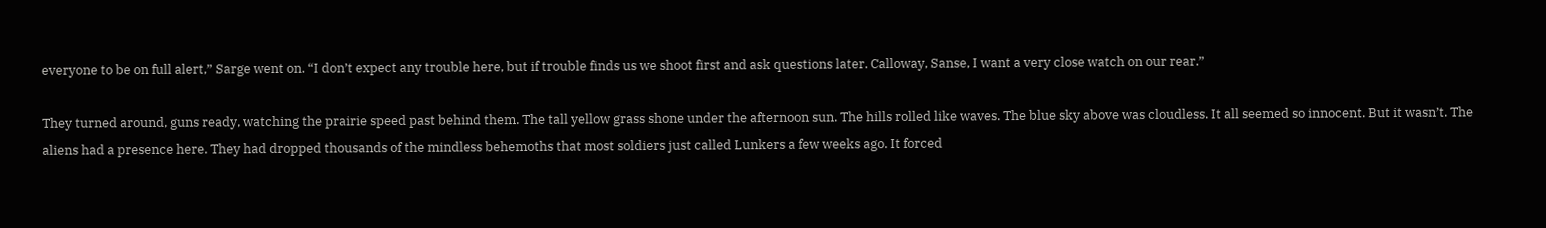everyone to be on full alert,” Sarge went on. “I don’t expect any trouble here, but if trouble finds us we shoot first and ask questions later. Calloway, Sanse, I want a very close watch on our rear.”

They turned around, guns ready, watching the prairie speed past behind them. The tall yellow grass shone under the afternoon sun. The hills rolled like waves. The blue sky above was cloudless. It all seemed so innocent. But it wasn’t. The aliens had a presence here. They had dropped thousands of the mindless behemoths that most soldiers just called Lunkers a few weeks ago. It forced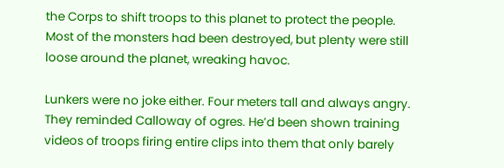the Corps to shift troops to this planet to protect the people. Most of the monsters had been destroyed, but plenty were still loose around the planet, wreaking havoc.

Lunkers were no joke either. Four meters tall and always angry. They reminded Calloway of ogres. He’d been shown training videos of troops firing entire clips into them that only barely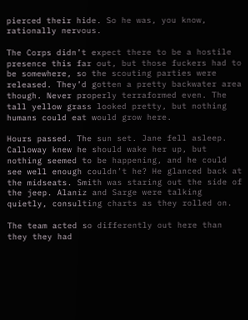pierced their hide. So he was, you know, rationally nervous.

The Corps didn’t expect there to be a hostile presence this far out, but those fuckers had to be somewhere, so the scouting parties were released. They’d gotten a pretty backwater area though. Never properly terraformed even. The tall yellow grass looked pretty, but nothing humans could eat would grow here.

Hours passed. The sun set. Jane fell asleep. Calloway knew he should wake her up, but nothing seemed to be happening, and he could see well enough couldn’t he? He glanced back at the midseats. Smith was staring out the side of the jeep. Alaniz and Sarge were talking quietly, consulting charts as they rolled on.

The team acted so differently out here than they they had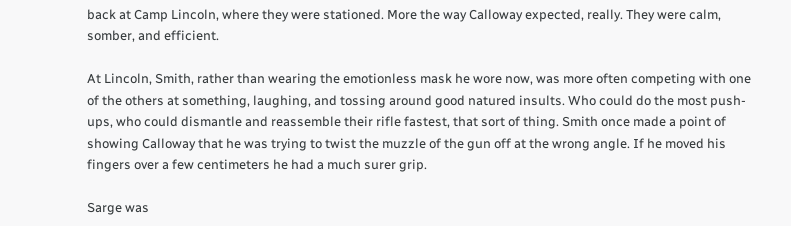back at Camp Lincoln, where they were stationed. More the way Calloway expected, really. They were calm, somber, and efficient.

At Lincoln, Smith, rather than wearing the emotionless mask he wore now, was more often competing with one of the others at something, laughing, and tossing around good natured insults. Who could do the most push-ups, who could dismantle and reassemble their rifle fastest, that sort of thing. Smith once made a point of showing Calloway that he was trying to twist the muzzle of the gun off at the wrong angle. If he moved his fingers over a few centimeters he had a much surer grip.

Sarge was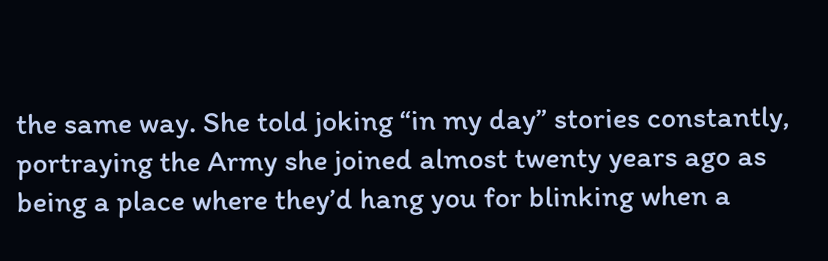the same way. She told joking “in my day” stories constantly, portraying the Army she joined almost twenty years ago as being a place where they’d hang you for blinking when a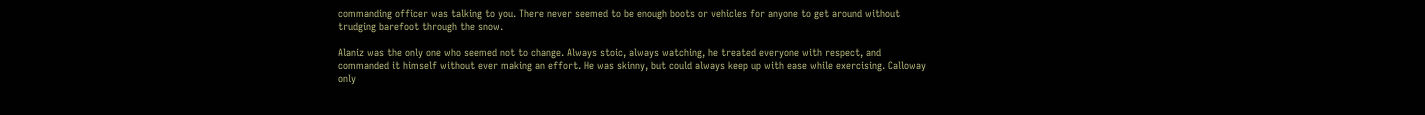commanding officer was talking to you. There never seemed to be enough boots or vehicles for anyone to get around without trudging barefoot through the snow.

Alaniz was the only one who seemed not to change. Always stoic, always watching, he treated everyone with respect, and commanded it himself without ever making an effort. He was skinny, but could always keep up with ease while exercising. Calloway only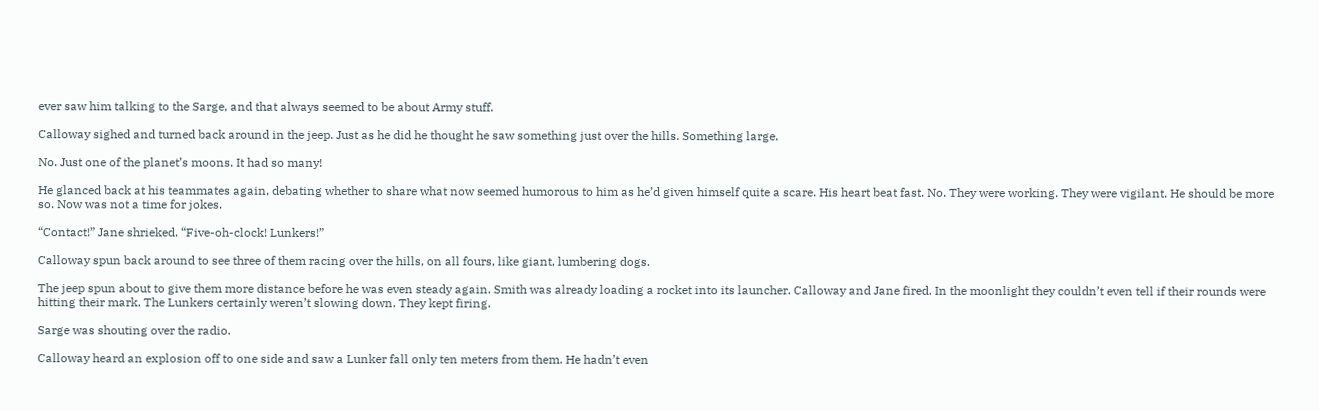ever saw him talking to the Sarge, and that always seemed to be about Army stuff.

Calloway sighed and turned back around in the jeep. Just as he did he thought he saw something just over the hills. Something large.

No. Just one of the planet’s moons. It had so many!

He glanced back at his teammates again, debating whether to share what now seemed humorous to him as he’d given himself quite a scare. His heart beat fast. No. They were working. They were vigilant. He should be more so. Now was not a time for jokes.

“Contact!” Jane shrieked. “Five-oh-clock! Lunkers!”

Calloway spun back around to see three of them racing over the hills, on all fours, like giant, lumbering dogs.

The jeep spun about to give them more distance before he was even steady again. Smith was already loading a rocket into its launcher. Calloway and Jane fired. In the moonlight they couldn’t even tell if their rounds were hitting their mark. The Lunkers certainly weren’t slowing down. They kept firing.

Sarge was shouting over the radio.

Calloway heard an explosion off to one side and saw a Lunker fall only ten meters from them. He hadn’t even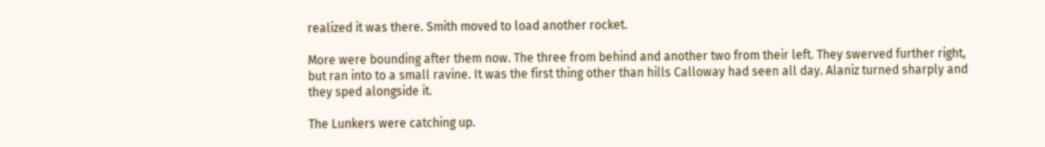realized it was there. Smith moved to load another rocket.

More were bounding after them now. The three from behind and another two from their left. They swerved further right, but ran into to a small ravine. It was the first thing other than hills Calloway had seen all day. Alaniz turned sharply and they sped alongside it.

The Lunkers were catching up.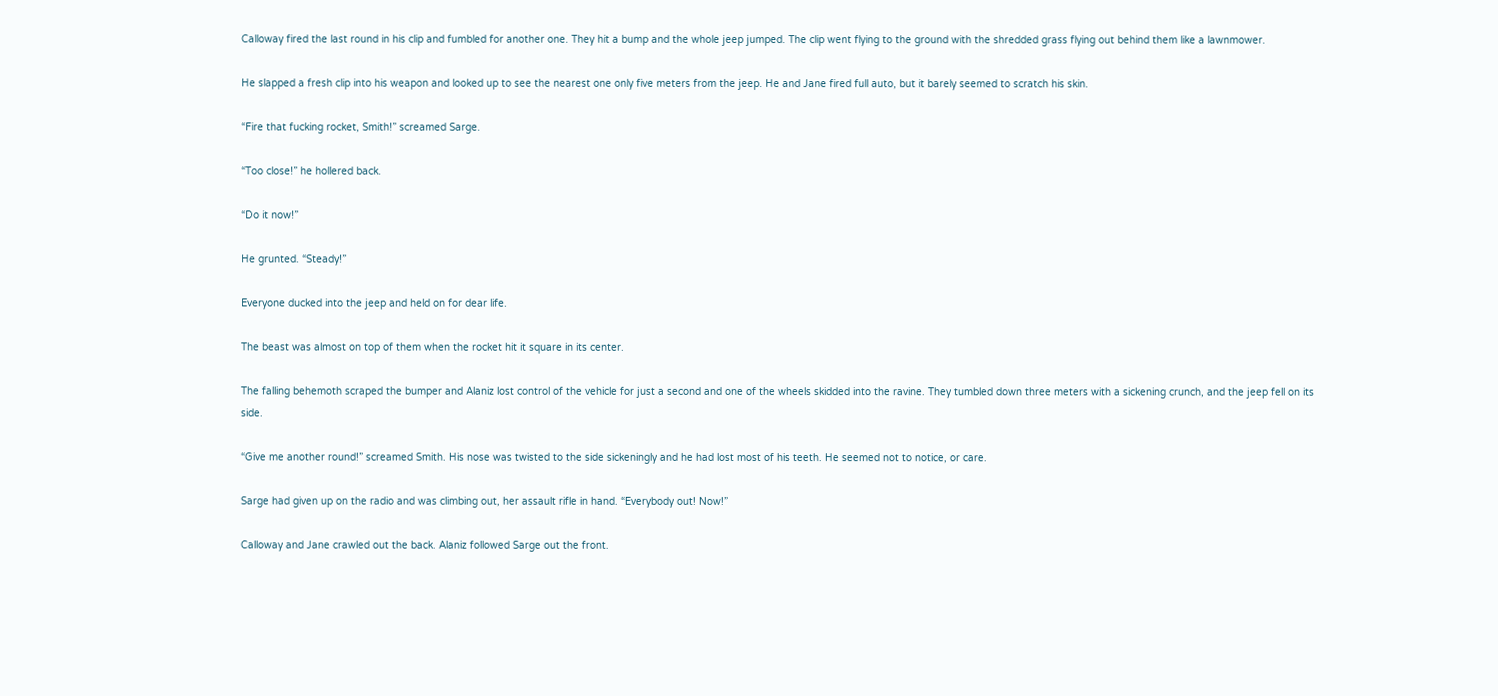Calloway fired the last round in his clip and fumbled for another one. They hit a bump and the whole jeep jumped. The clip went flying to the ground with the shredded grass flying out behind them like a lawnmower.

He slapped a fresh clip into his weapon and looked up to see the nearest one only five meters from the jeep. He and Jane fired full auto, but it barely seemed to scratch his skin.

“Fire that fucking rocket, Smith!” screamed Sarge.

“Too close!” he hollered back.

“Do it now!”

He grunted. “Steady!”

Everyone ducked into the jeep and held on for dear life.

The beast was almost on top of them when the rocket hit it square in its center.

The falling behemoth scraped the bumper and Alaniz lost control of the vehicle for just a second and one of the wheels skidded into the ravine. They tumbled down three meters with a sickening crunch, and the jeep fell on its side.

“Give me another round!” screamed Smith. His nose was twisted to the side sickeningly and he had lost most of his teeth. He seemed not to notice, or care.

Sarge had given up on the radio and was climbing out, her assault rifle in hand. “Everybody out! Now!”

Calloway and Jane crawled out the back. Alaniz followed Sarge out the front.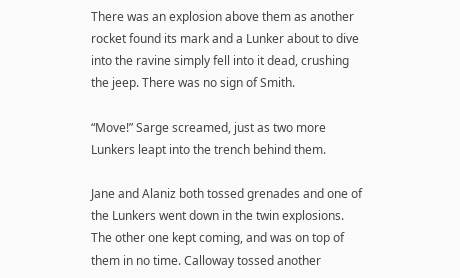There was an explosion above them as another rocket found its mark and a Lunker about to dive into the ravine simply fell into it dead, crushing the jeep. There was no sign of Smith.

“Move!” Sarge screamed, just as two more Lunkers leapt into the trench behind them.

Jane and Alaniz both tossed grenades and one of the Lunkers went down in the twin explosions. The other one kept coming, and was on top of them in no time. Calloway tossed another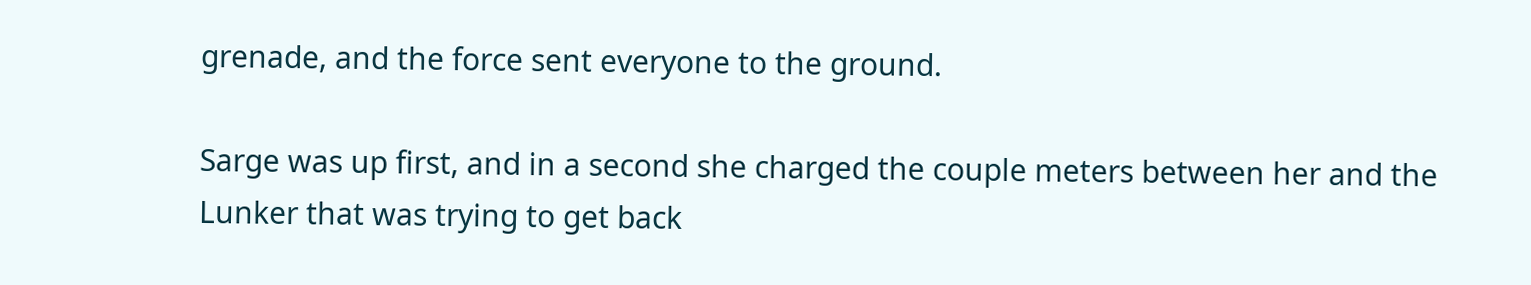grenade, and the force sent everyone to the ground.

Sarge was up first, and in a second she charged the couple meters between her and the Lunker that was trying to get back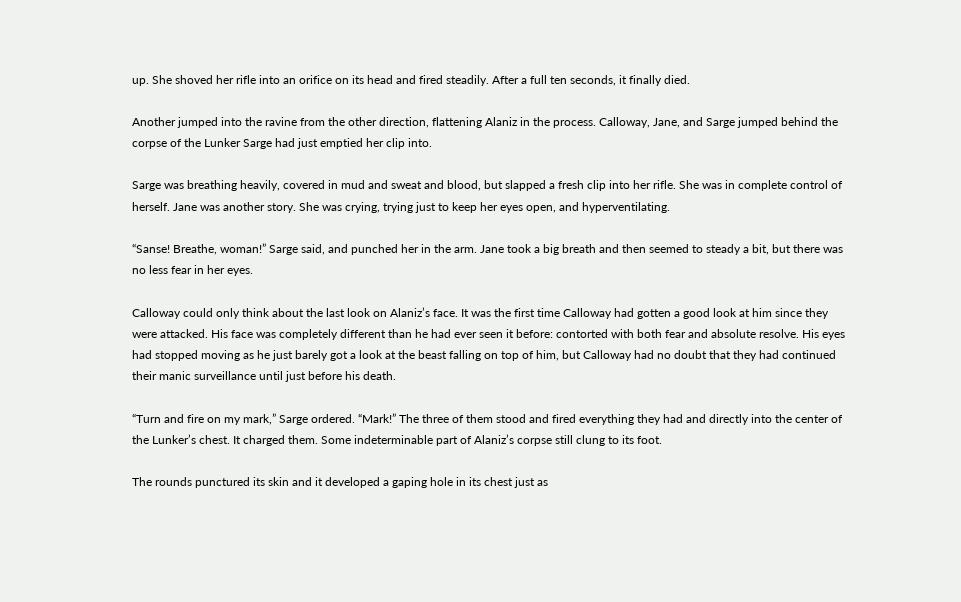up. She shoved her rifle into an orifice on its head and fired steadily. After a full ten seconds, it finally died.

Another jumped into the ravine from the other direction, flattening Alaniz in the process. Calloway, Jane, and Sarge jumped behind the corpse of the Lunker Sarge had just emptied her clip into.

Sarge was breathing heavily, covered in mud and sweat and blood, but slapped a fresh clip into her rifle. She was in complete control of herself. Jane was another story. She was crying, trying just to keep her eyes open, and hyperventilating.

“Sanse! Breathe, woman!” Sarge said, and punched her in the arm. Jane took a big breath and then seemed to steady a bit, but there was no less fear in her eyes.

Calloway could only think about the last look on Alaniz’s face. It was the first time Calloway had gotten a good look at him since they were attacked. His face was completely different than he had ever seen it before: contorted with both fear and absolute resolve. His eyes had stopped moving as he just barely got a look at the beast falling on top of him, but Calloway had no doubt that they had continued their manic surveillance until just before his death.

“Turn and fire on my mark,” Sarge ordered. “Mark!” The three of them stood and fired everything they had and directly into the center of the Lunker’s chest. It charged them. Some indeterminable part of Alaniz’s corpse still clung to its foot.

The rounds punctured its skin and it developed a gaping hole in its chest just as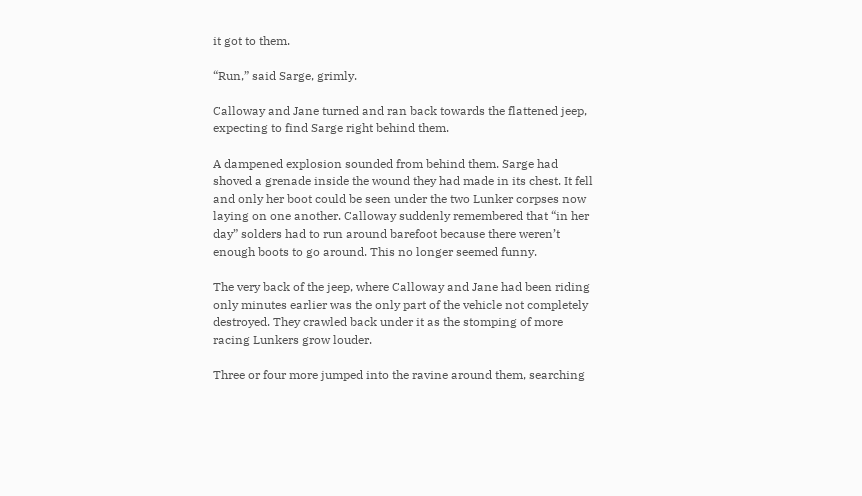it got to them.

“Run,” said Sarge, grimly.

Calloway and Jane turned and ran back towards the flattened jeep, expecting to find Sarge right behind them.

A dampened explosion sounded from behind them. Sarge had shoved a grenade inside the wound they had made in its chest. It fell and only her boot could be seen under the two Lunker corpses now laying on one another. Calloway suddenly remembered that “in her day” solders had to run around barefoot because there weren’t enough boots to go around. This no longer seemed funny.

The very back of the jeep, where Calloway and Jane had been riding only minutes earlier was the only part of the vehicle not completely destroyed. They crawled back under it as the stomping of more racing Lunkers grow louder.

Three or four more jumped into the ravine around them, searching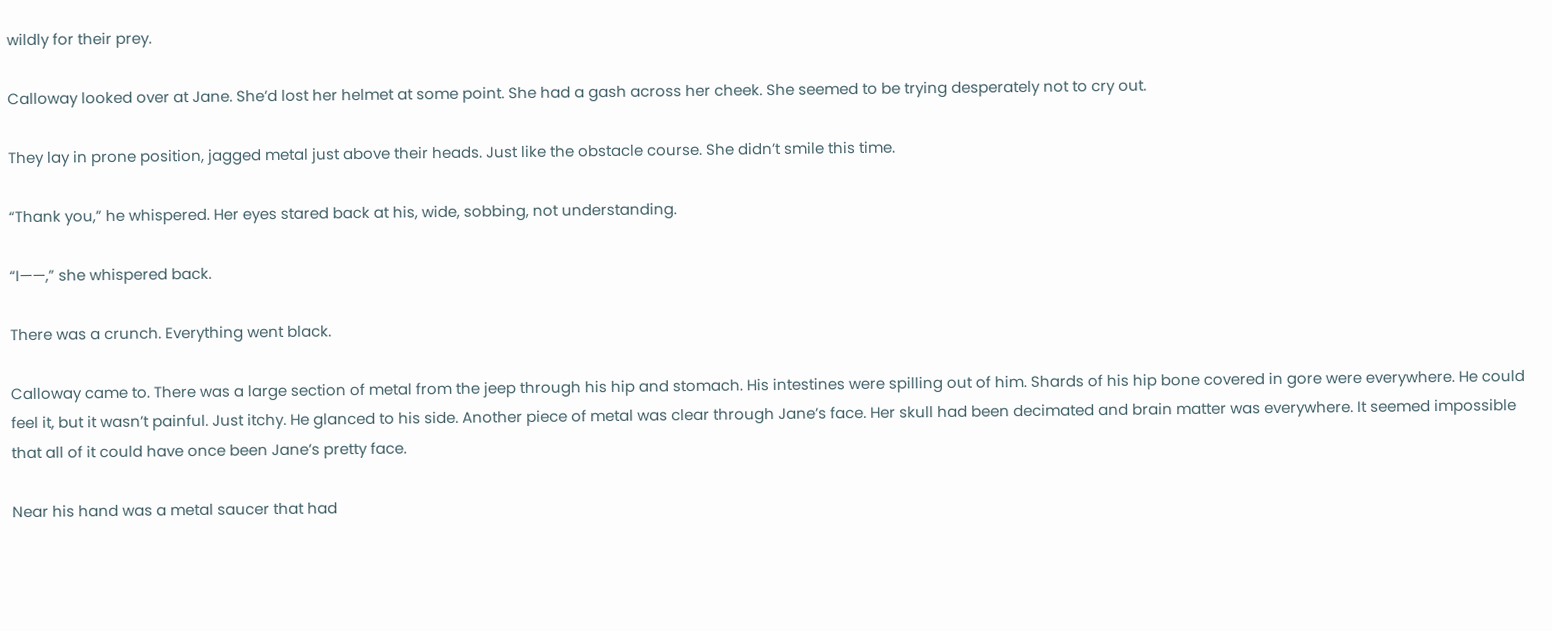wildly for their prey.

Calloway looked over at Jane. She’d lost her helmet at some point. She had a gash across her cheek. She seemed to be trying desperately not to cry out.

They lay in prone position, jagged metal just above their heads. Just like the obstacle course. She didn’t smile this time.

“Thank you,” he whispered. Her eyes stared back at his, wide, sobbing, not understanding.

“I——,” she whispered back.

There was a crunch. Everything went black.

Calloway came to. There was a large section of metal from the jeep through his hip and stomach. His intestines were spilling out of him. Shards of his hip bone covered in gore were everywhere. He could feel it, but it wasn’t painful. Just itchy. He glanced to his side. Another piece of metal was clear through Jane’s face. Her skull had been decimated and brain matter was everywhere. It seemed impossible that all of it could have once been Jane’s pretty face.

Near his hand was a metal saucer that had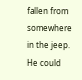fallen from somewhere in the jeep. He could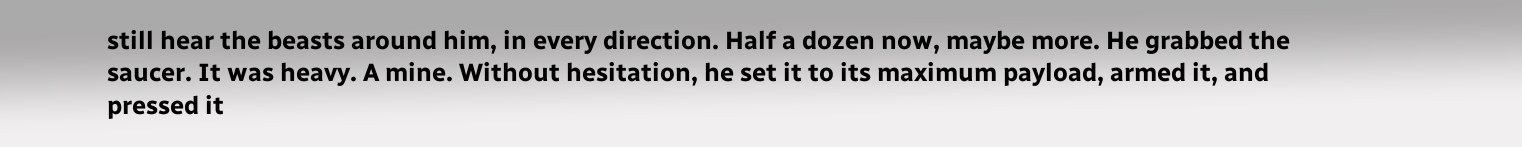still hear the beasts around him, in every direction. Half a dozen now, maybe more. He grabbed the saucer. It was heavy. A mine. Without hesitation, he set it to its maximum payload, armed it, and pressed it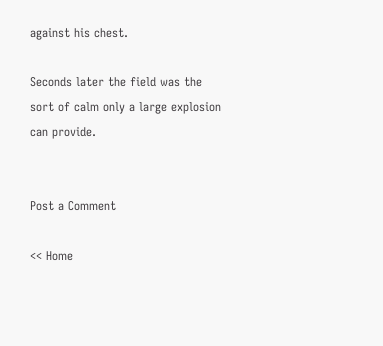against his chest.

Seconds later the field was the sort of calm only a large explosion can provide.


Post a Comment

<< Home